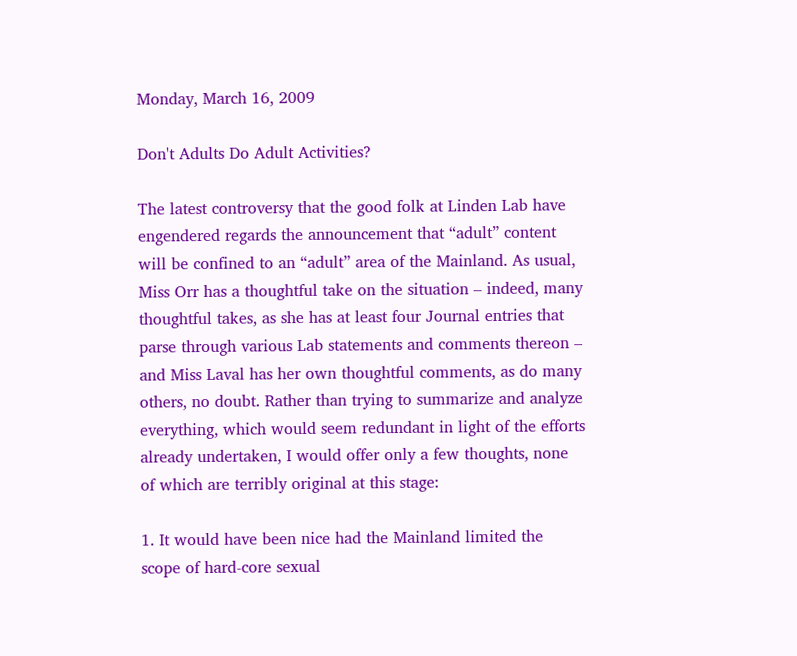Monday, March 16, 2009

Don't Adults Do Adult Activities?

The latest controversy that the good folk at Linden Lab have engendered regards the announcement that “adult” content will be confined to an “adult” area of the Mainland. As usual, Miss Orr has a thoughtful take on the situation – indeed, many thoughtful takes, as she has at least four Journal entries that parse through various Lab statements and comments thereon – and Miss Laval has her own thoughtful comments, as do many others, no doubt. Rather than trying to summarize and analyze everything, which would seem redundant in light of the efforts already undertaken, I would offer only a few thoughts, none of which are terribly original at this stage:

1. It would have been nice had the Mainland limited the scope of hard-core sexual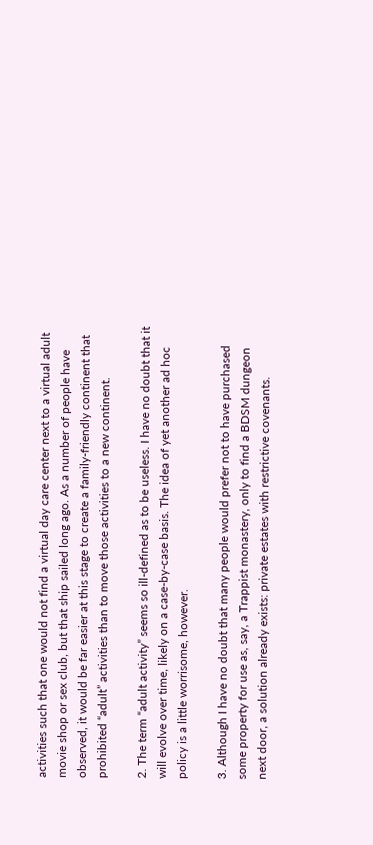activities such that one would not find a virtual day care center next to a virtual adult movie shop or sex club, but that ship sailed long ago. As a number of people have observed, it would be far easier at this stage to create a family-friendly continent that prohibited “adult” activities than to move those activities to a new continent.

2. The term “adult activity” seems so ill-defined as to be useless. I have no doubt that it will evolve over time, likely on a case-by-case basis. The idea of yet another ad hoc policy is a little worrisome, however.

3. Although I have no doubt that many people would prefer not to have purchased some property for use as, say, a Trappist monastery, only to find a BDSM dungeon next door, a solution already exists: private estates with restrictive covenants.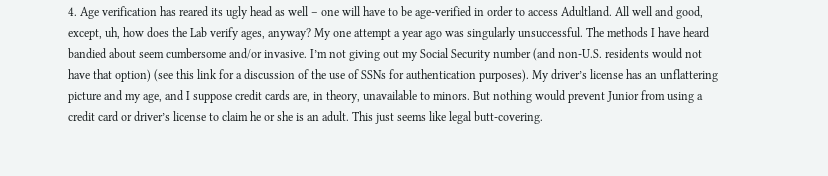4. Age verification has reared its ugly head as well – one will have to be age-verified in order to access Adultland. All well and good, except, uh, how does the Lab verify ages, anyway? My one attempt a year ago was singularly unsuccessful. The methods I have heard bandied about seem cumbersome and/or invasive. I’m not giving out my Social Security number (and non-U.S. residents would not have that option) (see this link for a discussion of the use of SSNs for authentication purposes). My driver’s license has an unflattering picture and my age, and I suppose credit cards are, in theory, unavailable to minors. But nothing would prevent Junior from using a credit card or driver’s license to claim he or she is an adult. This just seems like legal butt-covering.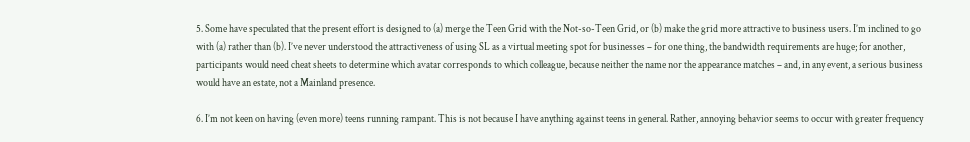5. Some have speculated that the present effort is designed to (a) merge the Teen Grid with the Not-so-Teen Grid, or (b) make the grid more attractive to business users. I’m inclined to go with (a) rather than (b). I’ve never understood the attractiveness of using SL as a virtual meeting spot for businesses – for one thing, the bandwidth requirements are huge; for another, participants would need cheat sheets to determine which avatar corresponds to which colleague, because neither the name nor the appearance matches – and, in any event, a serious business would have an estate, not a Mainland presence.

6. I’m not keen on having (even more) teens running rampant. This is not because I have anything against teens in general. Rather, annoying behavior seems to occur with greater frequency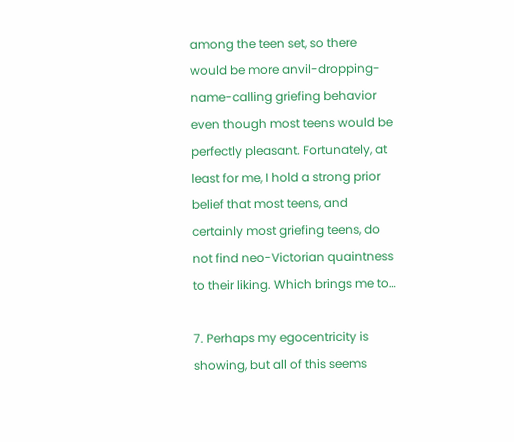among the teen set, so there would be more anvil-dropping-name-calling griefing behavior even though most teens would be perfectly pleasant. Fortunately, at least for me, I hold a strong prior belief that most teens, and certainly most griefing teens, do not find neo-Victorian quaintness to their liking. Which brings me to…

7. Perhaps my egocentricity is showing, but all of this seems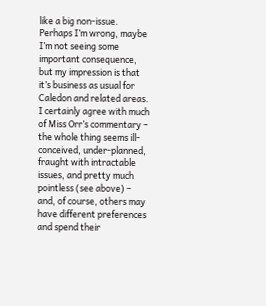like a big non-issue. Perhaps I’m wrong, maybe I’m not seeing some important consequence, but my impression is that it’s business as usual for Caledon and related areas. I certainly agree with much of Miss Orr’s commentary – the whole thing seems ill-conceived, under-planned, fraught with intractable issues, and pretty much pointless (see above) – and, of course, others may have different preferences and spend their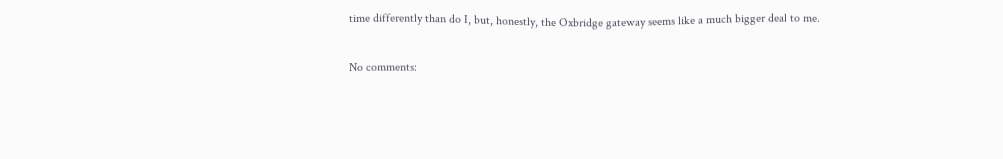time differently than do I, but, honestly, the Oxbridge gateway seems like a much bigger deal to me.

No comments: